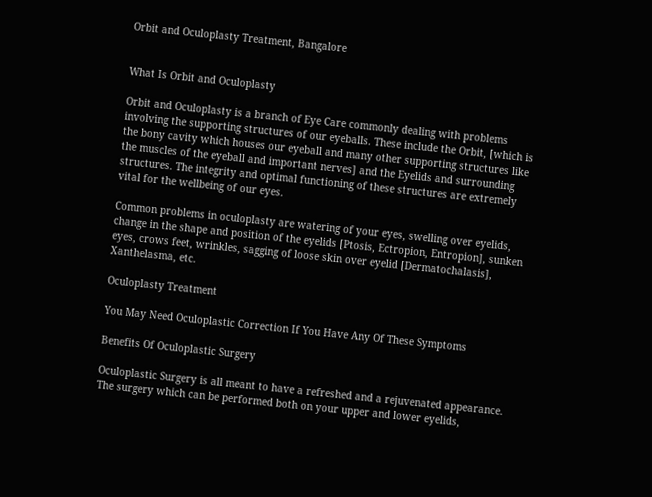Orbit and Oculoplasty Treatment, Bangalore


What Is Orbit and Oculoplasty

Orbit and Oculoplasty is a branch of Eye Care commonly dealing with problems involving the supporting structures of our eyeballs. These include the Orbit, [which is the bony cavity which houses our eyeball and many other supporting structures like the muscles of the eyeball and important nerves] and the Eyelids and surrounding structures. The integrity and optimal functioning of these structures are extremely vital for the wellbeing of our eyes.

Common problems in oculoplasty are watering of your eyes, swelling over eyelids, change in the shape and position of the eyelids [Ptosis, Ectropion, Entropion], sunken eyes, crows feet, wrinkles, sagging of loose skin over eyelid [Dermatochalasis], Xanthelasma, etc.

Oculoplasty Treatment

You May Need Oculoplastic Correction If You Have Any Of These Symptoms

Benefits Of Oculoplastic Surgery

Oculoplastic Surgery is all meant to have a refreshed and a rejuvenated appearance. The surgery which can be performed both on your upper and lower eyelids,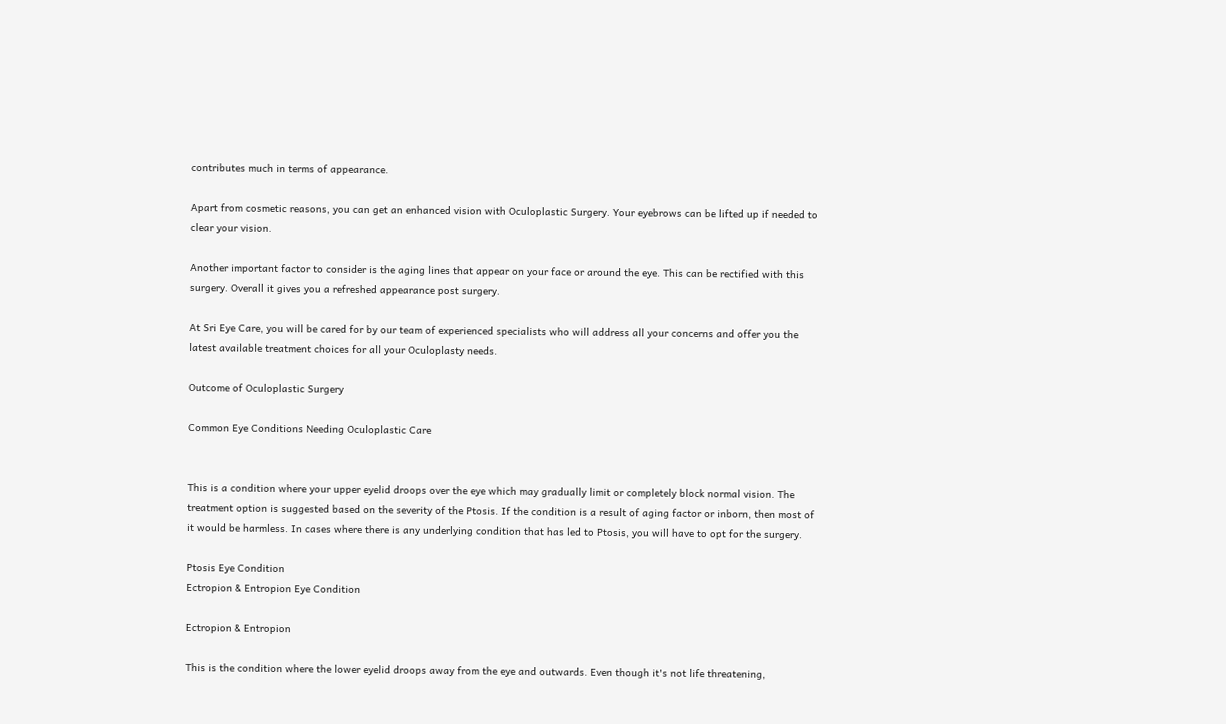contributes much in terms of appearance.

Apart from cosmetic reasons, you can get an enhanced vision with Oculoplastic Surgery. Your eyebrows can be lifted up if needed to clear your vision.

Another important factor to consider is the aging lines that appear on your face or around the eye. This can be rectified with this surgery. Overall it gives you a refreshed appearance post surgery.

At Sri Eye Care, you will be cared for by our team of experienced specialists who will address all your concerns and offer you the latest available treatment choices for all your Oculoplasty needs.

Outcome of Oculoplastic Surgery

Common Eye Conditions Needing Oculoplastic Care


This is a condition where your upper eyelid droops over the eye which may gradually limit or completely block normal vision. The treatment option is suggested based on the severity of the Ptosis. If the condition is a result of aging factor or inborn, then most of it would be harmless. In cases where there is any underlying condition that has led to Ptosis, you will have to opt for the surgery.

Ptosis Eye Condition
Ectropion & Entropion Eye Condition

Ectropion & Entropion

This is the condition where the lower eyelid droops away from the eye and outwards. Even though it's not life threatening,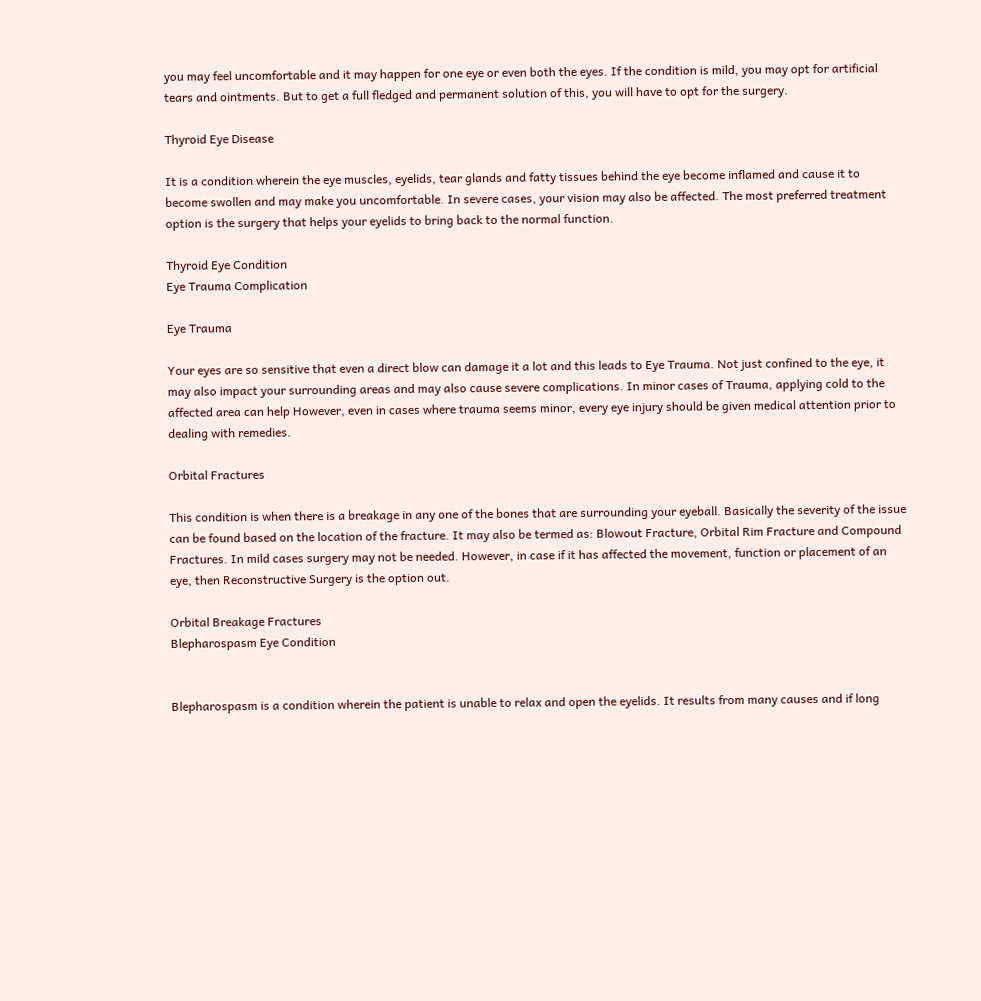you may feel uncomfortable and it may happen for one eye or even both the eyes. If the condition is mild, you may opt for artificial tears and ointments. But to get a full fledged and permanent solution of this, you will have to opt for the surgery.

Thyroid Eye Disease

It is a condition wherein the eye muscles, eyelids, tear glands and fatty tissues behind the eye become inflamed and cause it to become swollen and may make you uncomfortable. In severe cases, your vision may also be affected. The most preferred treatment option is the surgery that helps your eyelids to bring back to the normal function.

Thyroid Eye Condition
Eye Trauma Complication

Eye Trauma

Your eyes are so sensitive that even a direct blow can damage it a lot and this leads to Eye Trauma. Not just confined to the eye, it may also impact your surrounding areas and may also cause severe complications. In minor cases of Trauma, applying cold to the affected area can help However, even in cases where trauma seems minor, every eye injury should be given medical attention prior to dealing with remedies.

Orbital Fractures

This condition is when there is a breakage in any one of the bones that are surrounding your eyeball. Basically the severity of the issue can be found based on the location of the fracture. It may also be termed as: Blowout Fracture, Orbital Rim Fracture and Compound Fractures. In mild cases surgery may not be needed. However, in case if it has affected the movement, function or placement of an eye, then Reconstructive Surgery is the option out.

Orbital Breakage Fractures
Blepharospasm Eye Condition


Blepharospasm is a condition wherein the patient is unable to relax and open the eyelids. It results from many causes and if long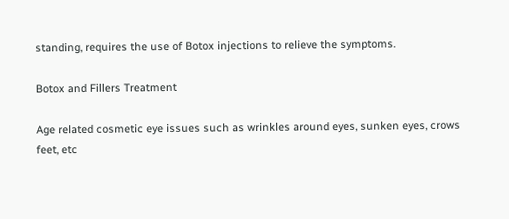standing, requires the use of Botox injections to relieve the symptoms.

Botox and Fillers Treatment

Age related cosmetic eye issues such as wrinkles around eyes, sunken eyes, crows feet, etc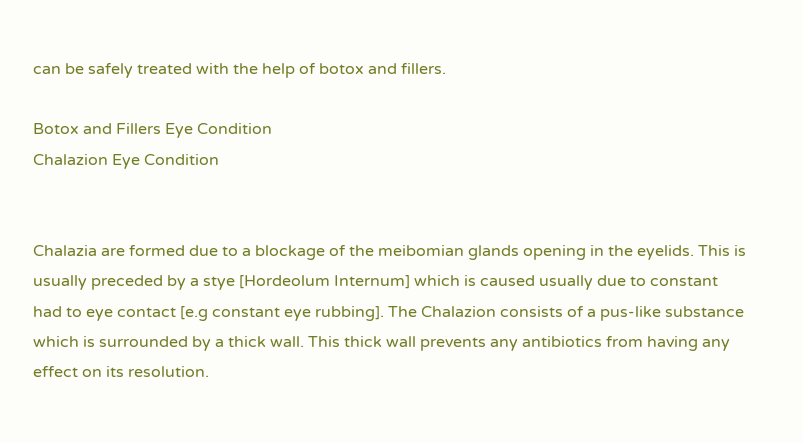can be safely treated with the help of botox and fillers.

Botox and Fillers Eye Condition
Chalazion Eye Condition


Chalazia are formed due to a blockage of the meibomian glands opening in the eyelids. This is usually preceded by a stye [Hordeolum Internum] which is caused usually due to constant had to eye contact [e.g constant eye rubbing]. The Chalazion consists of a pus-like substance which is surrounded by a thick wall. This thick wall prevents any antibiotics from having any effect on its resolution.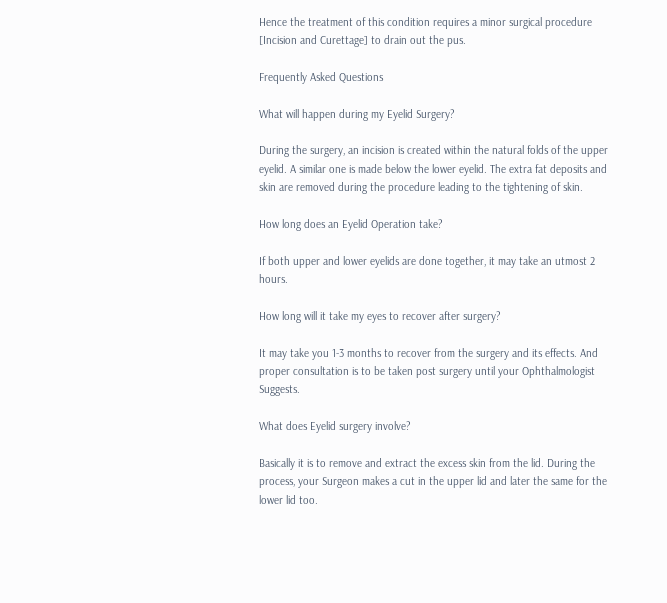Hence the treatment of this condition requires a minor surgical procedure [Incision and Curettage] to drain out the pus.

Frequently Asked Questions

What will happen during my Eyelid Surgery?

During the surgery, an incision is created within the natural folds of the upper eyelid. A similar one is made below the lower eyelid. The extra fat deposits and skin are removed during the procedure leading to the tightening of skin.

How long does an Eyelid Operation take?

If both upper and lower eyelids are done together, it may take an utmost 2 hours.

How long will it take my eyes to recover after surgery?

It may take you 1-3 months to recover from the surgery and its effects. And proper consultation is to be taken post surgery until your Ophthalmologist Suggests.

What does Eyelid surgery involve?

Basically it is to remove and extract the excess skin from the lid. During the process, your Surgeon makes a cut in the upper lid and later the same for the lower lid too.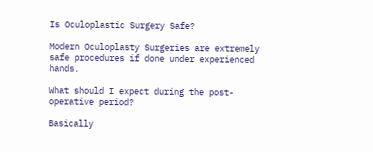Is Oculoplastic Surgery Safe?

Modern Oculoplasty Surgeries are extremely safe procedures if done under experienced hands.

What should I expect during the post-operative period?

Basically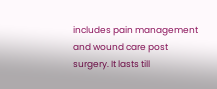includes pain management and wound care post surgery. It lasts till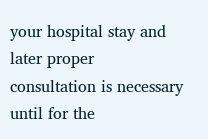your hospital stay and later proper consultation is necessary until for the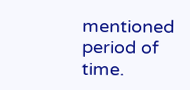mentioned period of time.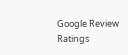Google Review Ratings